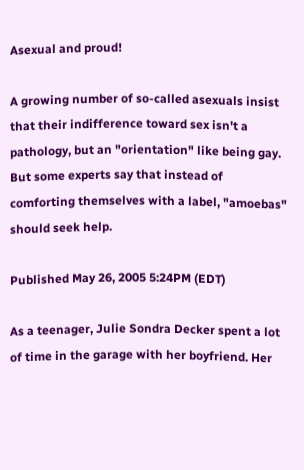Asexual and proud!

A growing number of so-called asexuals insist that their indifference toward sex isn't a pathology, but an "orientation" like being gay. But some experts say that instead of comforting themselves with a label, "amoebas" should seek help.

Published May 26, 2005 5:24PM (EDT)

As a teenager, Julie Sondra Decker spent a lot of time in the garage with her boyfriend. Her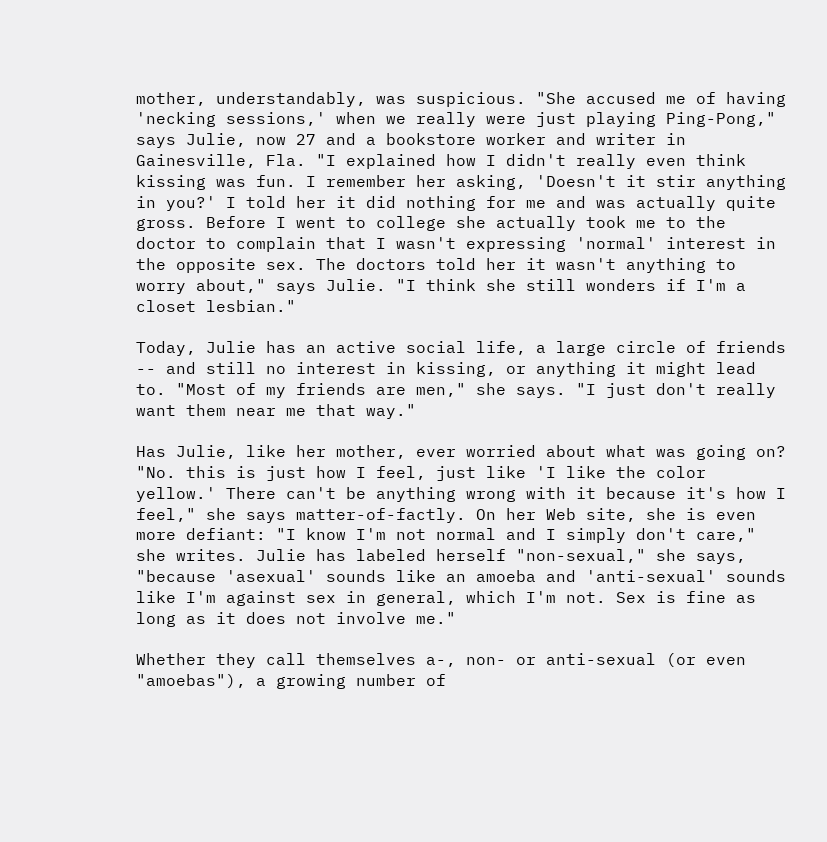mother, understandably, was suspicious. "She accused me of having 'necking sessions,' when we really were just playing Ping-Pong," says Julie, now 27 and a bookstore worker and writer in Gainesville, Fla. "I explained how I didn't really even think kissing was fun. I remember her asking, 'Doesn't it stir anything in you?' I told her it did nothing for me and was actually quite gross. Before I went to college she actually took me to the doctor to complain that I wasn't expressing 'normal' interest in the opposite sex. The doctors told her it wasn't anything to worry about," says Julie. "I think she still wonders if I'm a closet lesbian."

Today, Julie has an active social life, a large circle of friends -- and still no interest in kissing, or anything it might lead to. "Most of my friends are men," she says. "I just don't really want them near me that way."

Has Julie, like her mother, ever worried about what was going on? "No. this is just how I feel, just like 'I like the color yellow.' There can't be anything wrong with it because it's how I feel," she says matter-of-factly. On her Web site, she is even more defiant: "I know I'm not normal and I simply don't care," she writes. Julie has labeled herself "non-sexual," she says, "because 'asexual' sounds like an amoeba and 'anti-sexual' sounds like I'm against sex in general, which I'm not. Sex is fine as long as it does not involve me."

Whether they call themselves a-, non- or anti-sexual (or even "amoebas"), a growing number of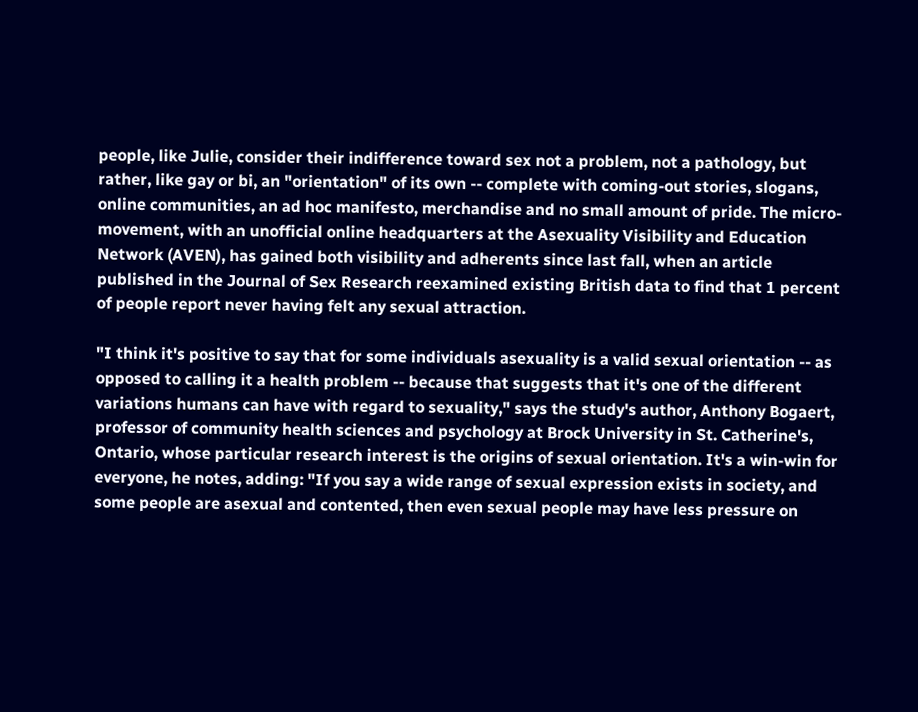people, like Julie, consider their indifference toward sex not a problem, not a pathology, but rather, like gay or bi, an "orientation" of its own -- complete with coming-out stories, slogans, online communities, an ad hoc manifesto, merchandise and no small amount of pride. The micro-movement, with an unofficial online headquarters at the Asexuality Visibility and Education Network (AVEN), has gained both visibility and adherents since last fall, when an article published in the Journal of Sex Research reexamined existing British data to find that 1 percent of people report never having felt any sexual attraction.

"I think it's positive to say that for some individuals asexuality is a valid sexual orientation -- as opposed to calling it a health problem -- because that suggests that it's one of the different variations humans can have with regard to sexuality," says the study's author, Anthony Bogaert, professor of community health sciences and psychology at Brock University in St. Catherine's, Ontario, whose particular research interest is the origins of sexual orientation. It's a win-win for everyone, he notes, adding: "If you say a wide range of sexual expression exists in society, and some people are asexual and contented, then even sexual people may have less pressure on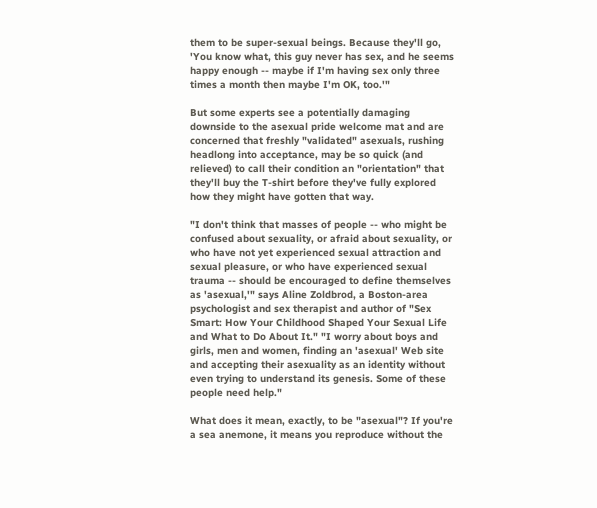them to be super-sexual beings. Because they'll go, 'You know what, this guy never has sex, and he seems happy enough -- maybe if I'm having sex only three times a month then maybe I'm OK, too.'"

But some experts see a potentially damaging downside to the asexual pride welcome mat and are concerned that freshly "validated" asexuals, rushing headlong into acceptance, may be so quick (and relieved) to call their condition an "orientation" that they'll buy the T-shirt before they've fully explored how they might have gotten that way.

"I don't think that masses of people -- who might be confused about sexuality, or afraid about sexuality, or who have not yet experienced sexual attraction and sexual pleasure, or who have experienced sexual trauma -- should be encouraged to define themselves as 'asexual,'" says Aline Zoldbrod, a Boston-area psychologist and sex therapist and author of "Sex Smart: How Your Childhood Shaped Your Sexual Life and What to Do About It." "I worry about boys and girls, men and women, finding an 'asexual' Web site and accepting their asexuality as an identity without even trying to understand its genesis. Some of these people need help."

What does it mean, exactly, to be "asexual"? If you're a sea anemone, it means you reproduce without the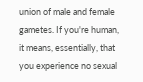union of male and female gametes. If you're human, it means, essentially, that you experience no sexual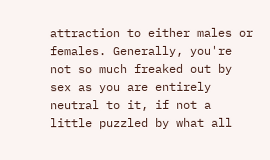attraction to either males or females. Generally, you're not so much freaked out by sex as you are entirely neutral to it, if not a little puzzled by what all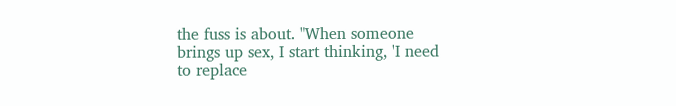the fuss is about. "When someone brings up sex, I start thinking, 'I need to replace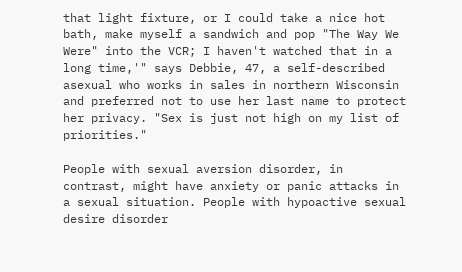that light fixture, or I could take a nice hot bath, make myself a sandwich and pop "The Way We Were" into the VCR; I haven't watched that in a long time,'" says Debbie, 47, a self-described asexual who works in sales in northern Wisconsin and preferred not to use her last name to protect her privacy. "Sex is just not high on my list of priorities."

People with sexual aversion disorder, in contrast, might have anxiety or panic attacks in a sexual situation. People with hypoactive sexual desire disorder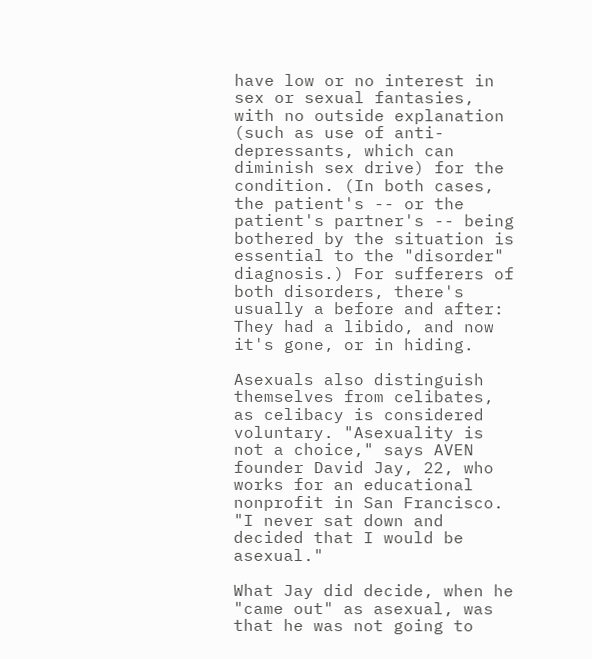have low or no interest in sex or sexual fantasies, with no outside explanation (such as use of anti-depressants, which can diminish sex drive) for the condition. (In both cases, the patient's -- or the patient's partner's -- being bothered by the situation is essential to the "disorder" diagnosis.) For sufferers of both disorders, there's usually a before and after: They had a libido, and now it's gone, or in hiding.

Asexuals also distinguish themselves from celibates, as celibacy is considered voluntary. "Asexuality is not a choice," says AVEN founder David Jay, 22, who works for an educational nonprofit in San Francisco. "I never sat down and decided that I would be asexual."

What Jay did decide, when he "came out" as asexual, was that he was not going to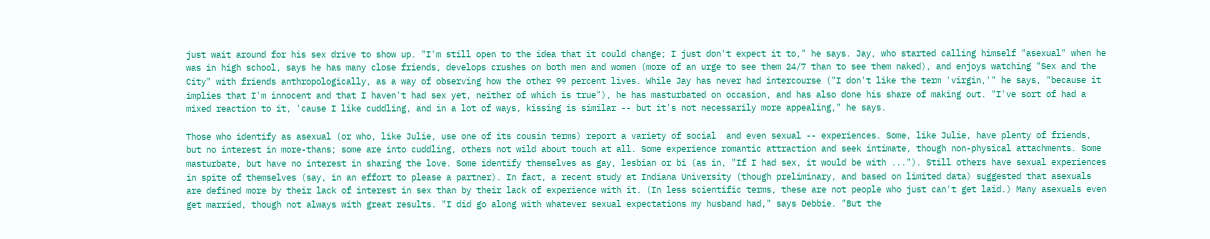just wait around for his sex drive to show up. "I'm still open to the idea that it could change; I just don't expect it to," he says. Jay, who started calling himself "asexual" when he was in high school, says he has many close friends, develops crushes on both men and women (more of an urge to see them 24/7 than to see them naked), and enjoys watching "Sex and the City" with friends anthropologically, as a way of observing how the other 99 percent lives. While Jay has never had intercourse ("I don't like the term 'virgin,'" he says, "because it implies that I'm innocent and that I haven't had sex yet, neither of which is true"), he has masturbated on occasion, and has also done his share of making out. "I've sort of had a mixed reaction to it, 'cause I like cuddling, and in a lot of ways, kissing is similar -- but it's not necessarily more appealing," he says.

Those who identify as asexual (or who, like Julie, use one of its cousin terms) report a variety of social  and even sexual -- experiences. Some, like Julie, have plenty of friends, but no interest in more-thans; some are into cuddling, others not wild about touch at all. Some experience romantic attraction and seek intimate, though non-physical attachments. Some masturbate, but have no interest in sharing the love. Some identify themselves as gay, lesbian or bi (as in, "If I had sex, it would be with ..."). Still others have sexual experiences in spite of themselves (say, in an effort to please a partner). In fact, a recent study at Indiana University (though preliminary, and based on limited data) suggested that asexuals are defined more by their lack of interest in sex than by their lack of experience with it. (In less scientific terms, these are not people who just can't get laid.) Many asexuals even get married, though not always with great results. "I did go along with whatever sexual expectations my husband had," says Debbie. "But the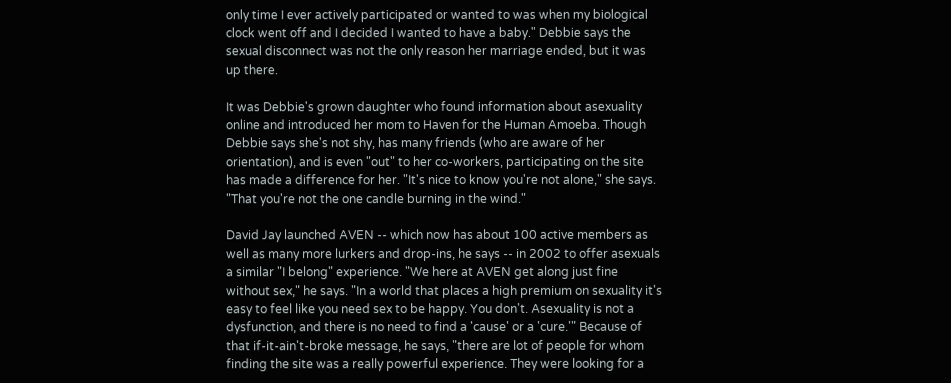only time I ever actively participated or wanted to was when my biological clock went off and I decided I wanted to have a baby." Debbie says the sexual disconnect was not the only reason her marriage ended, but it was up there.

It was Debbie's grown daughter who found information about asexuality online and introduced her mom to Haven for the Human Amoeba. Though Debbie says she's not shy, has many friends (who are aware of her orientation), and is even "out" to her co-workers, participating on the site has made a difference for her. "It's nice to know you're not alone," she says. "That you're not the one candle burning in the wind."

David Jay launched AVEN -- which now has about 100 active members as well as many more lurkers and drop-ins, he says -- in 2002 to offer asexuals a similar "I belong" experience. "We here at AVEN get along just fine without sex," he says. "In a world that places a high premium on sexuality it's easy to feel like you need sex to be happy. You don't. Asexuality is not a dysfunction, and there is no need to find a 'cause' or a 'cure.'" Because of that if-it-ain't-broke message, he says, "there are lot of people for whom finding the site was a really powerful experience. They were looking for a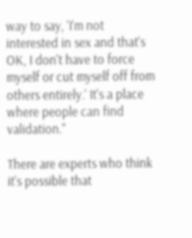way to say, 'I'm not interested in sex and that's OK, I don't have to force myself or cut myself off from others entirely.' It's a place where people can find validation."

There are experts who think it's possible that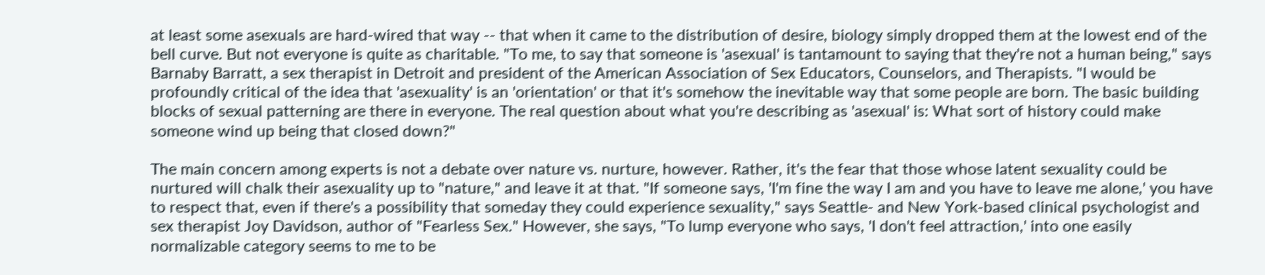at least some asexuals are hard-wired that way -- that when it came to the distribution of desire, biology simply dropped them at the lowest end of the bell curve. But not everyone is quite as charitable. "To me, to say that someone is 'asexual' is tantamount to saying that they're not a human being," says Barnaby Barratt, a sex therapist in Detroit and president of the American Association of Sex Educators, Counselors, and Therapists. "I would be profoundly critical of the idea that 'asexuality' is an 'orientation' or that it's somehow the inevitable way that some people are born. The basic building blocks of sexual patterning are there in everyone. The real question about what you're describing as 'asexual' is: What sort of history could make someone wind up being that closed down?"

The main concern among experts is not a debate over nature vs. nurture, however. Rather, it's the fear that those whose latent sexuality could be nurtured will chalk their asexuality up to "nature," and leave it at that. "If someone says, 'I'm fine the way I am and you have to leave me alone,' you have to respect that, even if there's a possibility that someday they could experience sexuality," says Seattle- and New York-based clinical psychologist and sex therapist Joy Davidson, author of "Fearless Sex." However, she says, "To lump everyone who says, 'I don't feel attraction,' into one easily normalizable category seems to me to be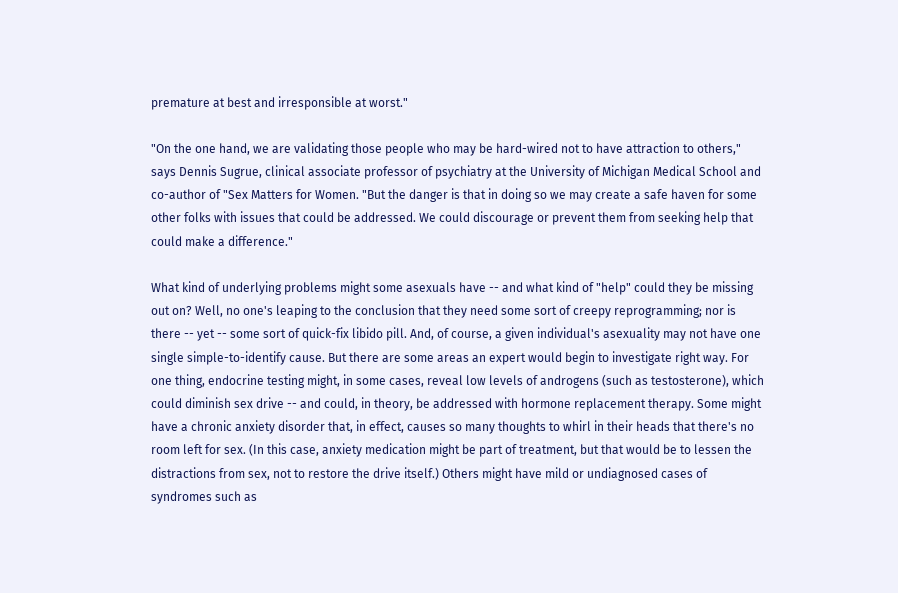premature at best and irresponsible at worst."

"On the one hand, we are validating those people who may be hard-wired not to have attraction to others," says Dennis Sugrue, clinical associate professor of psychiatry at the University of Michigan Medical School and co-author of "Sex Matters for Women. "But the danger is that in doing so we may create a safe haven for some other folks with issues that could be addressed. We could discourage or prevent them from seeking help that could make a difference."

What kind of underlying problems might some asexuals have -- and what kind of "help" could they be missing out on? Well, no one's leaping to the conclusion that they need some sort of creepy reprogramming; nor is there -- yet -- some sort of quick-fix libido pill. And, of course, a given individual's asexuality may not have one single simple-to-identify cause. But there are some areas an expert would begin to investigate right way. For one thing, endocrine testing might, in some cases, reveal low levels of androgens (such as testosterone), which could diminish sex drive -- and could, in theory, be addressed with hormone replacement therapy. Some might have a chronic anxiety disorder that, in effect, causes so many thoughts to whirl in their heads that there's no room left for sex. (In this case, anxiety medication might be part of treatment, but that would be to lessen the distractions from sex, not to restore the drive itself.) Others might have mild or undiagnosed cases of syndromes such as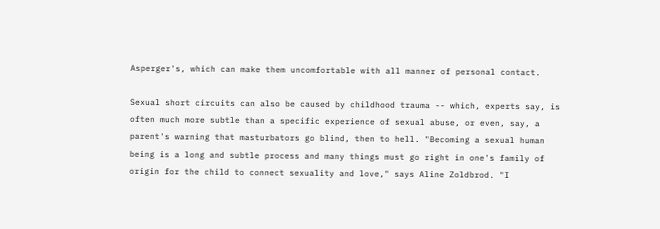Asperger's, which can make them uncomfortable with all manner of personal contact.

Sexual short circuits can also be caused by childhood trauma -- which, experts say, is often much more subtle than a specific experience of sexual abuse, or even, say, a parent's warning that masturbators go blind, then to hell. "Becoming a sexual human being is a long and subtle process and many things must go right in one's family of origin for the child to connect sexuality and love," says Aline Zoldbrod. "I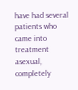have had several patients who came into treatment asexual, completely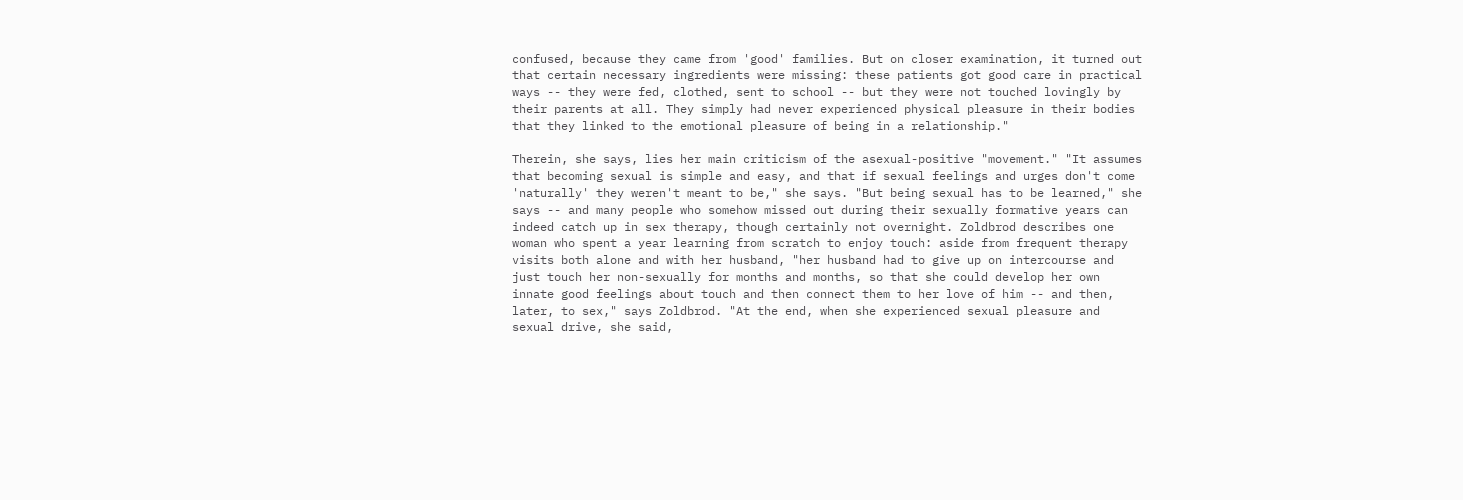confused, because they came from 'good' families. But on closer examination, it turned out that certain necessary ingredients were missing: these patients got good care in practical ways -- they were fed, clothed, sent to school -- but they were not touched lovingly by their parents at all. They simply had never experienced physical pleasure in their bodies that they linked to the emotional pleasure of being in a relationship."

Therein, she says, lies her main criticism of the asexual-positive "movement." "It assumes that becoming sexual is simple and easy, and that if sexual feelings and urges don't come 'naturally' they weren't meant to be," she says. "But being sexual has to be learned," she says -- and many people who somehow missed out during their sexually formative years can indeed catch up in sex therapy, though certainly not overnight. Zoldbrod describes one woman who spent a year learning from scratch to enjoy touch: aside from frequent therapy visits both alone and with her husband, "her husband had to give up on intercourse and just touch her non-sexually for months and months, so that she could develop her own innate good feelings about touch and then connect them to her love of him -- and then, later, to sex," says Zoldbrod. "At the end, when she experienced sexual pleasure and sexual drive, she said,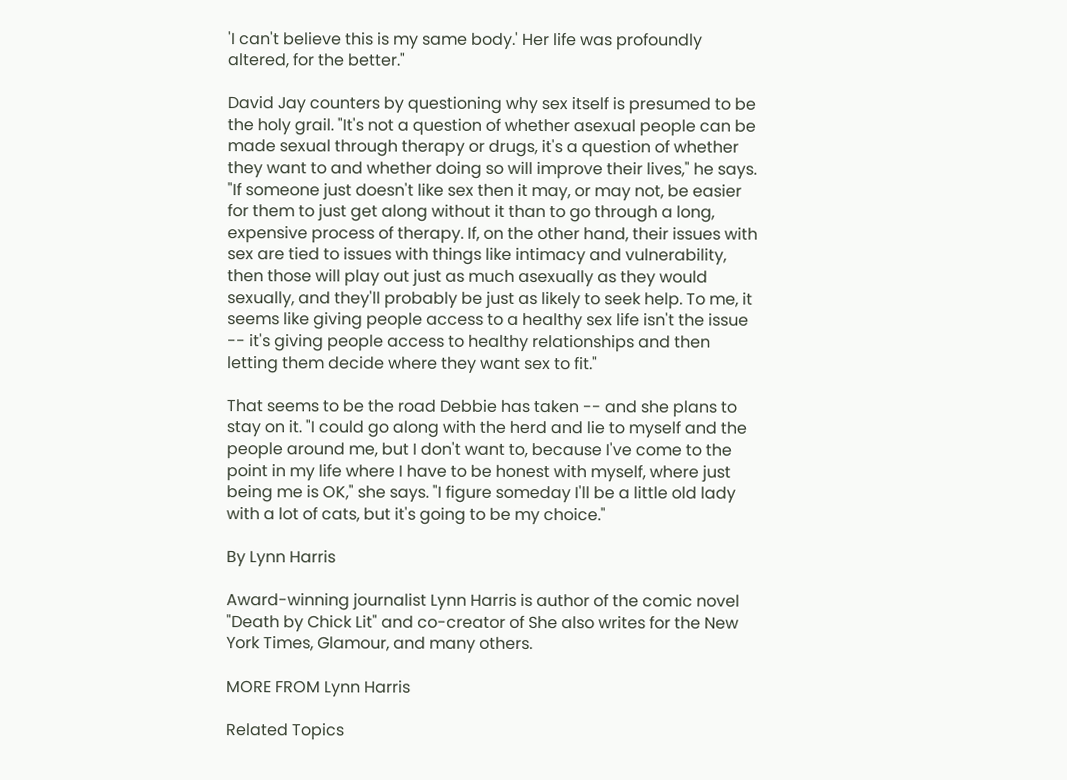'I can't believe this is my same body.' Her life was profoundly altered, for the better."

David Jay counters by questioning why sex itself is presumed to be the holy grail. "It's not a question of whether asexual people can be made sexual through therapy or drugs, it's a question of whether they want to and whether doing so will improve their lives," he says. "If someone just doesn't like sex then it may, or may not, be easier for them to just get along without it than to go through a long, expensive process of therapy. If, on the other hand, their issues with sex are tied to issues with things like intimacy and vulnerability, then those will play out just as much asexually as they would sexually, and they'll probably be just as likely to seek help. To me, it seems like giving people access to a healthy sex life isn't the issue -- it's giving people access to healthy relationships and then letting them decide where they want sex to fit."

That seems to be the road Debbie has taken -- and she plans to stay on it. "I could go along with the herd and lie to myself and the people around me, but I don't want to, because I've come to the point in my life where I have to be honest with myself, where just being me is OK," she says. "I figure someday I'll be a little old lady with a lot of cats, but it's going to be my choice."

By Lynn Harris

Award-winning journalist Lynn Harris is author of the comic novel "Death by Chick Lit" and co-creator of She also writes for the New York Times, Glamour, and many others.

MORE FROM Lynn Harris

Related Topics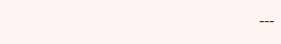---